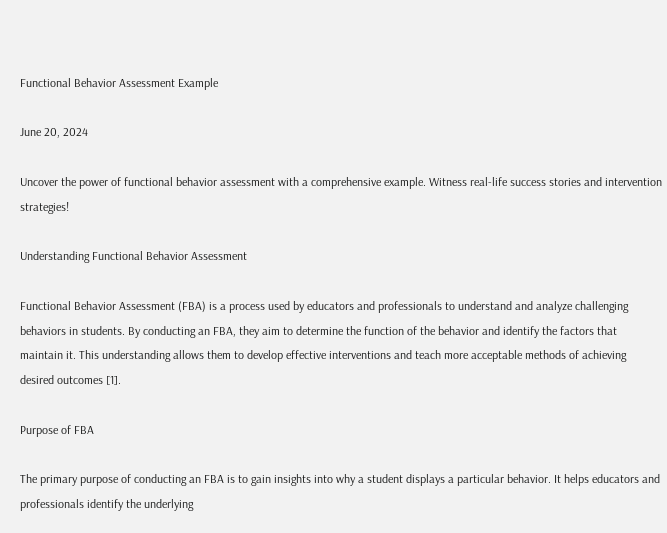Functional Behavior Assessment Example

June 20, 2024

Uncover the power of functional behavior assessment with a comprehensive example. Witness real-life success stories and intervention strategies!

Understanding Functional Behavior Assessment

Functional Behavior Assessment (FBA) is a process used by educators and professionals to understand and analyze challenging behaviors in students. By conducting an FBA, they aim to determine the function of the behavior and identify the factors that maintain it. This understanding allows them to develop effective interventions and teach more acceptable methods of achieving desired outcomes [1].

Purpose of FBA

The primary purpose of conducting an FBA is to gain insights into why a student displays a particular behavior. It helps educators and professionals identify the underlying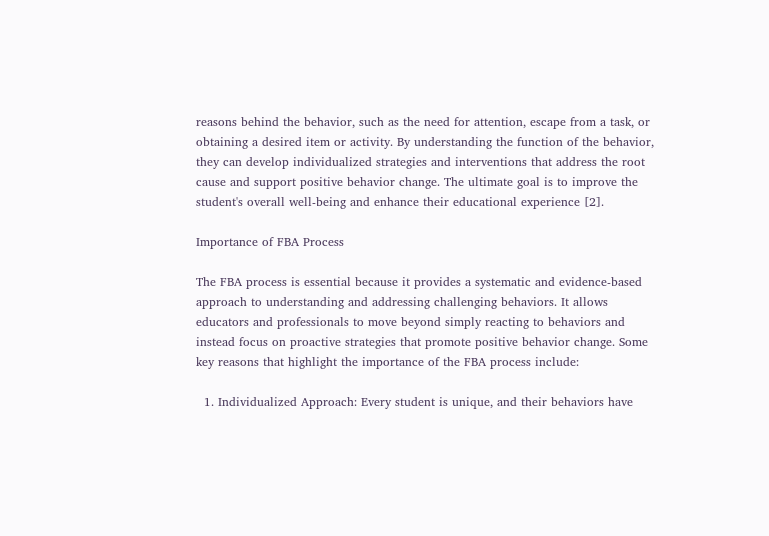reasons behind the behavior, such as the need for attention, escape from a task, or obtaining a desired item or activity. By understanding the function of the behavior, they can develop individualized strategies and interventions that address the root cause and support positive behavior change. The ultimate goal is to improve the student's overall well-being and enhance their educational experience [2].

Importance of FBA Process

The FBA process is essential because it provides a systematic and evidence-based approach to understanding and addressing challenging behaviors. It allows educators and professionals to move beyond simply reacting to behaviors and instead focus on proactive strategies that promote positive behavior change. Some key reasons that highlight the importance of the FBA process include:

  1. Individualized Approach: Every student is unique, and their behaviors have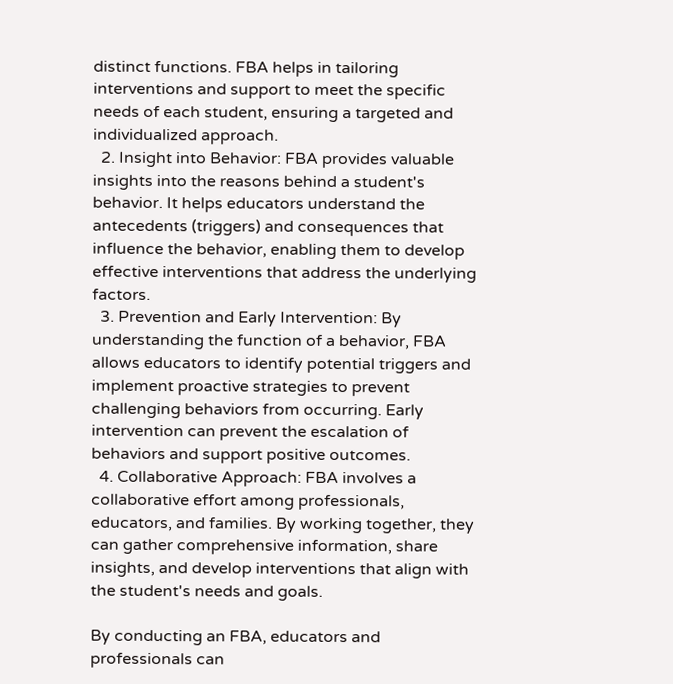distinct functions. FBA helps in tailoring interventions and support to meet the specific needs of each student, ensuring a targeted and individualized approach.
  2. Insight into Behavior: FBA provides valuable insights into the reasons behind a student's behavior. It helps educators understand the antecedents (triggers) and consequences that influence the behavior, enabling them to develop effective interventions that address the underlying factors.
  3. Prevention and Early Intervention: By understanding the function of a behavior, FBA allows educators to identify potential triggers and implement proactive strategies to prevent challenging behaviors from occurring. Early intervention can prevent the escalation of behaviors and support positive outcomes.
  4. Collaborative Approach: FBA involves a collaborative effort among professionals, educators, and families. By working together, they can gather comprehensive information, share insights, and develop interventions that align with the student's needs and goals.

By conducting an FBA, educators and professionals can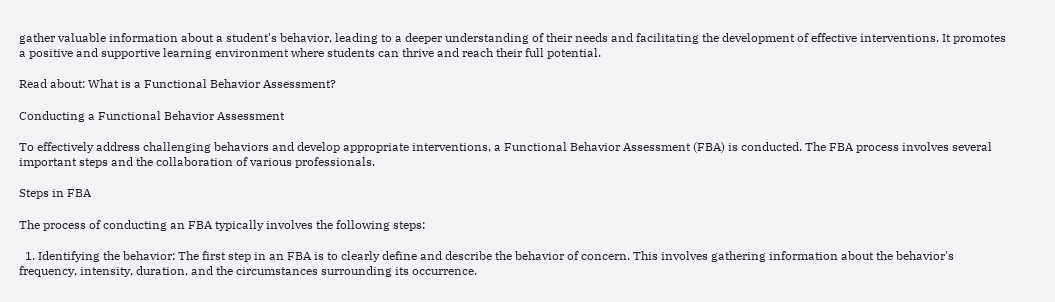gather valuable information about a student's behavior, leading to a deeper understanding of their needs and facilitating the development of effective interventions. It promotes a positive and supportive learning environment where students can thrive and reach their full potential.

Read about: What is a Functional Behavior Assessment?

Conducting a Functional Behavior Assessment

To effectively address challenging behaviors and develop appropriate interventions, a Functional Behavior Assessment (FBA) is conducted. The FBA process involves several important steps and the collaboration of various professionals.

Steps in FBA

The process of conducting an FBA typically involves the following steps:

  1. Identifying the behavior: The first step in an FBA is to clearly define and describe the behavior of concern. This involves gathering information about the behavior's frequency, intensity, duration, and the circumstances surrounding its occurrence.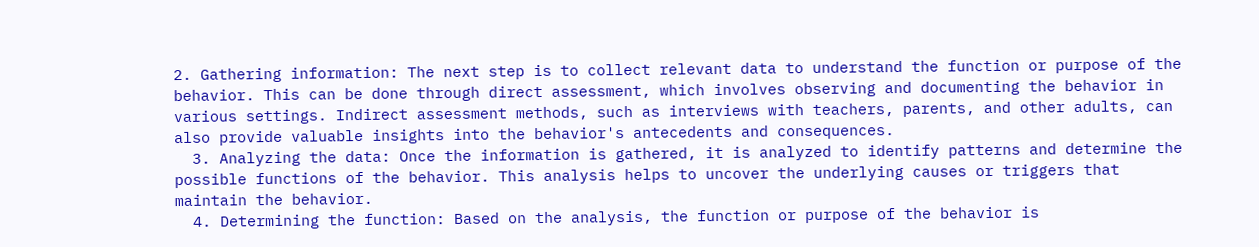2. Gathering information: The next step is to collect relevant data to understand the function or purpose of the behavior. This can be done through direct assessment, which involves observing and documenting the behavior in various settings. Indirect assessment methods, such as interviews with teachers, parents, and other adults, can also provide valuable insights into the behavior's antecedents and consequences.
  3. Analyzing the data: Once the information is gathered, it is analyzed to identify patterns and determine the possible functions of the behavior. This analysis helps to uncover the underlying causes or triggers that maintain the behavior.
  4. Determining the function: Based on the analysis, the function or purpose of the behavior is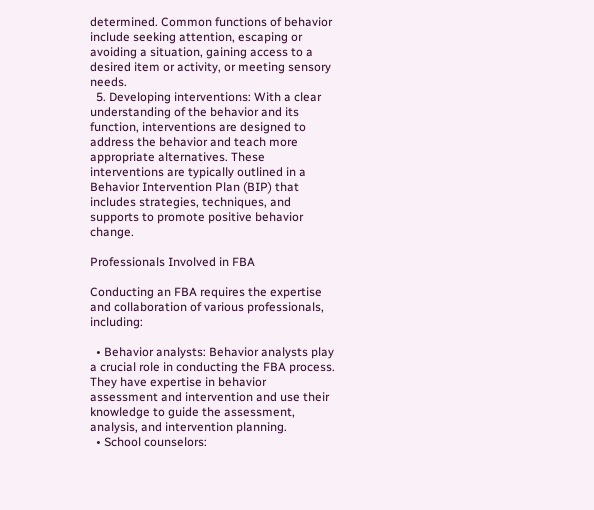determined. Common functions of behavior include seeking attention, escaping or avoiding a situation, gaining access to a desired item or activity, or meeting sensory needs.
  5. Developing interventions: With a clear understanding of the behavior and its function, interventions are designed to address the behavior and teach more appropriate alternatives. These interventions are typically outlined in a Behavior Intervention Plan (BIP) that includes strategies, techniques, and supports to promote positive behavior change.

Professionals Involved in FBA

Conducting an FBA requires the expertise and collaboration of various professionals, including:

  • Behavior analysts: Behavior analysts play a crucial role in conducting the FBA process. They have expertise in behavior assessment and intervention and use their knowledge to guide the assessment, analysis, and intervention planning.
  • School counselors: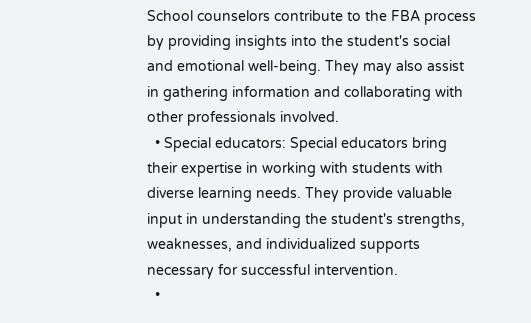School counselors contribute to the FBA process by providing insights into the student's social and emotional well-being. They may also assist in gathering information and collaborating with other professionals involved.
  • Special educators: Special educators bring their expertise in working with students with diverse learning needs. They provide valuable input in understanding the student's strengths, weaknesses, and individualized supports necessary for successful intervention.
  •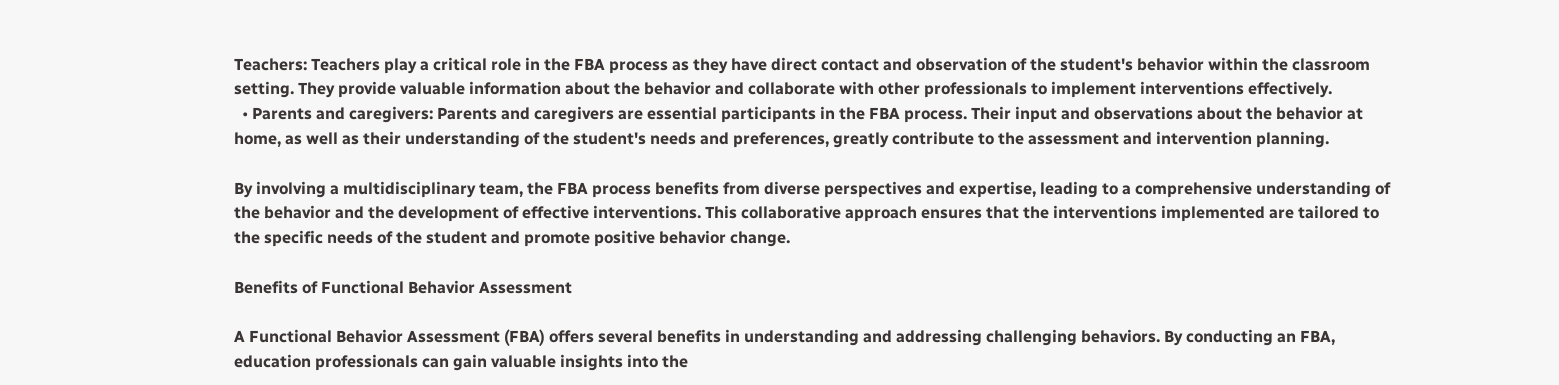Teachers: Teachers play a critical role in the FBA process as they have direct contact and observation of the student's behavior within the classroom setting. They provide valuable information about the behavior and collaborate with other professionals to implement interventions effectively.
  • Parents and caregivers: Parents and caregivers are essential participants in the FBA process. Their input and observations about the behavior at home, as well as their understanding of the student's needs and preferences, greatly contribute to the assessment and intervention planning.

By involving a multidisciplinary team, the FBA process benefits from diverse perspectives and expertise, leading to a comprehensive understanding of the behavior and the development of effective interventions. This collaborative approach ensures that the interventions implemented are tailored to the specific needs of the student and promote positive behavior change.

Benefits of Functional Behavior Assessment

A Functional Behavior Assessment (FBA) offers several benefits in understanding and addressing challenging behaviors. By conducting an FBA, education professionals can gain valuable insights into the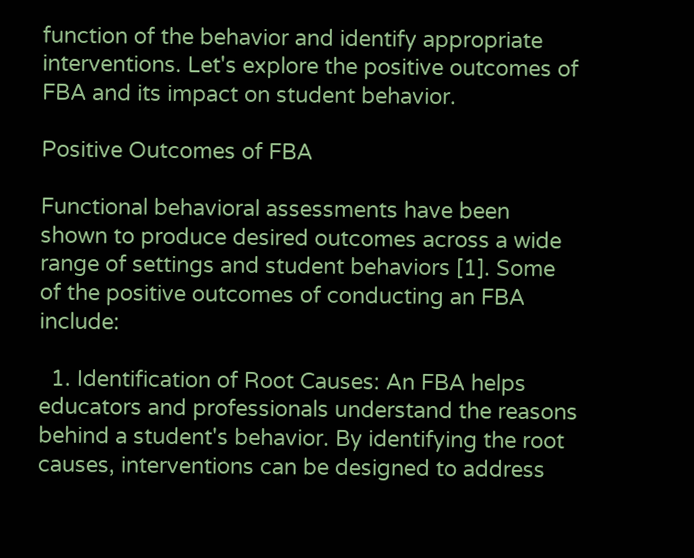function of the behavior and identify appropriate interventions. Let's explore the positive outcomes of FBA and its impact on student behavior.

Positive Outcomes of FBA

Functional behavioral assessments have been shown to produce desired outcomes across a wide range of settings and student behaviors [1]. Some of the positive outcomes of conducting an FBA include:

  1. Identification of Root Causes: An FBA helps educators and professionals understand the reasons behind a student's behavior. By identifying the root causes, interventions can be designed to address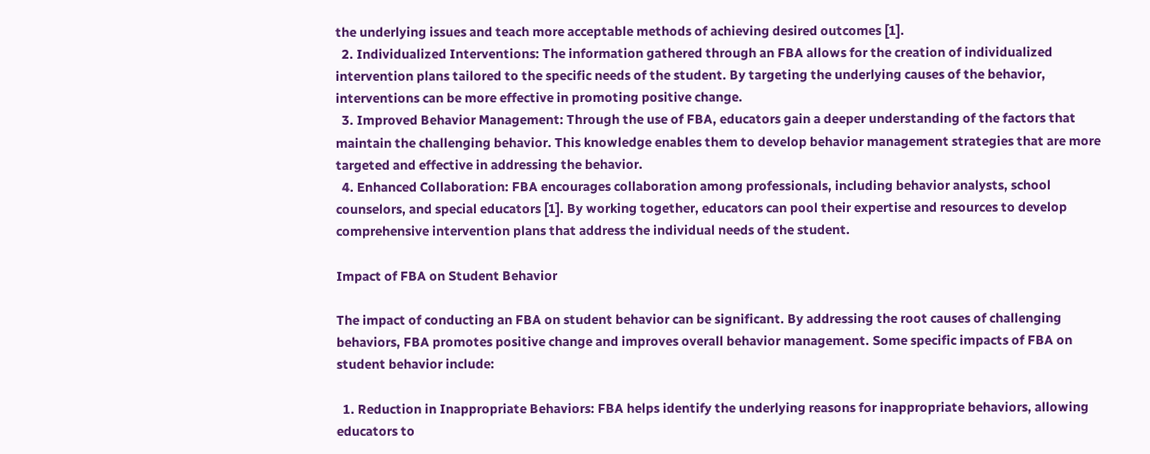the underlying issues and teach more acceptable methods of achieving desired outcomes [1].
  2. Individualized Interventions: The information gathered through an FBA allows for the creation of individualized intervention plans tailored to the specific needs of the student. By targeting the underlying causes of the behavior, interventions can be more effective in promoting positive change.
  3. Improved Behavior Management: Through the use of FBA, educators gain a deeper understanding of the factors that maintain the challenging behavior. This knowledge enables them to develop behavior management strategies that are more targeted and effective in addressing the behavior.
  4. Enhanced Collaboration: FBA encourages collaboration among professionals, including behavior analysts, school counselors, and special educators [1]. By working together, educators can pool their expertise and resources to develop comprehensive intervention plans that address the individual needs of the student.

Impact of FBA on Student Behavior

The impact of conducting an FBA on student behavior can be significant. By addressing the root causes of challenging behaviors, FBA promotes positive change and improves overall behavior management. Some specific impacts of FBA on student behavior include:

  1. Reduction in Inappropriate Behaviors: FBA helps identify the underlying reasons for inappropriate behaviors, allowing educators to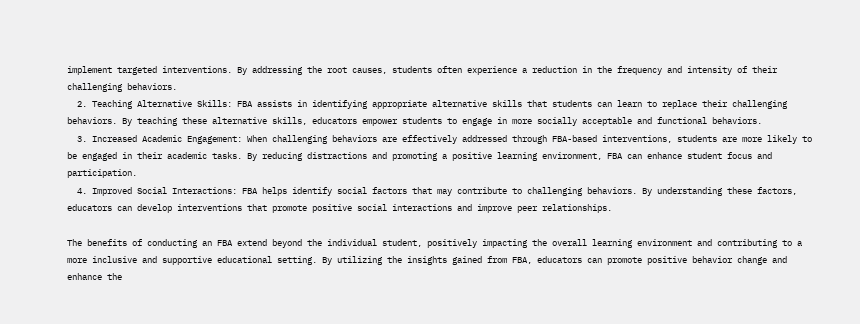implement targeted interventions. By addressing the root causes, students often experience a reduction in the frequency and intensity of their challenging behaviors.
  2. Teaching Alternative Skills: FBA assists in identifying appropriate alternative skills that students can learn to replace their challenging behaviors. By teaching these alternative skills, educators empower students to engage in more socially acceptable and functional behaviors.
  3. Increased Academic Engagement: When challenging behaviors are effectively addressed through FBA-based interventions, students are more likely to be engaged in their academic tasks. By reducing distractions and promoting a positive learning environment, FBA can enhance student focus and participation.
  4. Improved Social Interactions: FBA helps identify social factors that may contribute to challenging behaviors. By understanding these factors, educators can develop interventions that promote positive social interactions and improve peer relationships.

The benefits of conducting an FBA extend beyond the individual student, positively impacting the overall learning environment and contributing to a more inclusive and supportive educational setting. By utilizing the insights gained from FBA, educators can promote positive behavior change and enhance the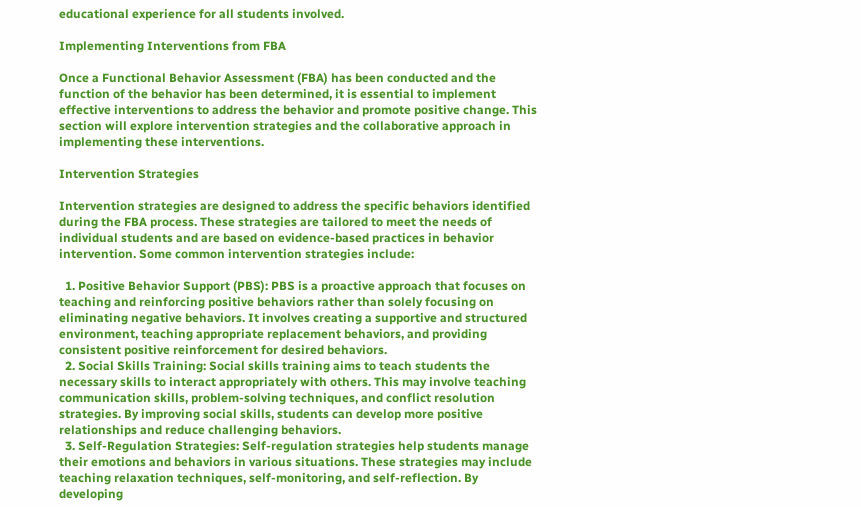educational experience for all students involved.

Implementing Interventions from FBA

Once a Functional Behavior Assessment (FBA) has been conducted and the function of the behavior has been determined, it is essential to implement effective interventions to address the behavior and promote positive change. This section will explore intervention strategies and the collaborative approach in implementing these interventions.

Intervention Strategies

Intervention strategies are designed to address the specific behaviors identified during the FBA process. These strategies are tailored to meet the needs of individual students and are based on evidence-based practices in behavior intervention. Some common intervention strategies include:

  1. Positive Behavior Support (PBS): PBS is a proactive approach that focuses on teaching and reinforcing positive behaviors rather than solely focusing on eliminating negative behaviors. It involves creating a supportive and structured environment, teaching appropriate replacement behaviors, and providing consistent positive reinforcement for desired behaviors.
  2. Social Skills Training: Social skills training aims to teach students the necessary skills to interact appropriately with others. This may involve teaching communication skills, problem-solving techniques, and conflict resolution strategies. By improving social skills, students can develop more positive relationships and reduce challenging behaviors.
  3. Self-Regulation Strategies: Self-regulation strategies help students manage their emotions and behaviors in various situations. These strategies may include teaching relaxation techniques, self-monitoring, and self-reflection. By developing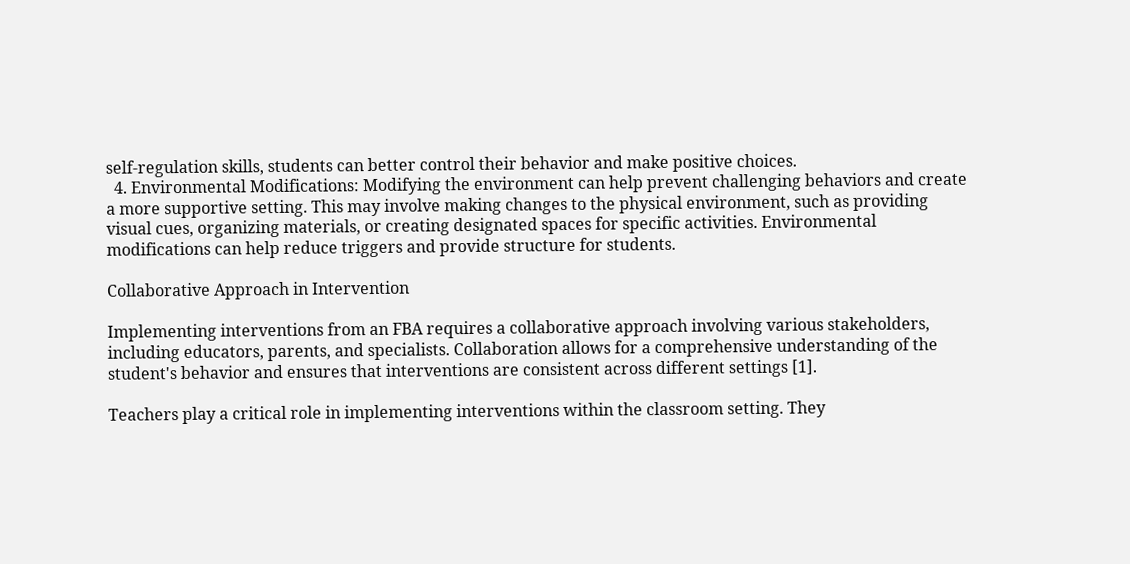self-regulation skills, students can better control their behavior and make positive choices.
  4. Environmental Modifications: Modifying the environment can help prevent challenging behaviors and create a more supportive setting. This may involve making changes to the physical environment, such as providing visual cues, organizing materials, or creating designated spaces for specific activities. Environmental modifications can help reduce triggers and provide structure for students.

Collaborative Approach in Intervention

Implementing interventions from an FBA requires a collaborative approach involving various stakeholders, including educators, parents, and specialists. Collaboration allows for a comprehensive understanding of the student's behavior and ensures that interventions are consistent across different settings [1].

Teachers play a critical role in implementing interventions within the classroom setting. They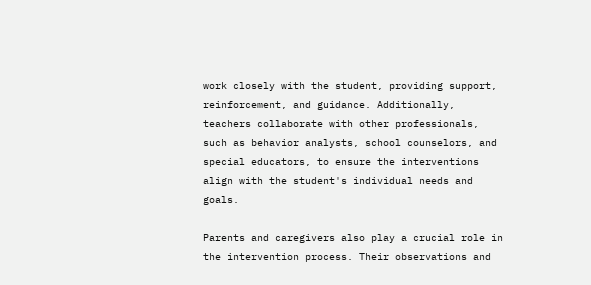work closely with the student, providing support, reinforcement, and guidance. Additionally, teachers collaborate with other professionals, such as behavior analysts, school counselors, and special educators, to ensure the interventions align with the student's individual needs and goals.

Parents and caregivers also play a crucial role in the intervention process. Their observations and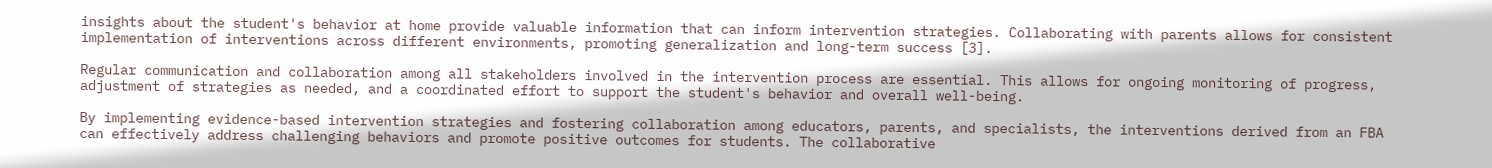insights about the student's behavior at home provide valuable information that can inform intervention strategies. Collaborating with parents allows for consistent implementation of interventions across different environments, promoting generalization and long-term success [3].

Regular communication and collaboration among all stakeholders involved in the intervention process are essential. This allows for ongoing monitoring of progress, adjustment of strategies as needed, and a coordinated effort to support the student's behavior and overall well-being.

By implementing evidence-based intervention strategies and fostering collaboration among educators, parents, and specialists, the interventions derived from an FBA can effectively address challenging behaviors and promote positive outcomes for students. The collaborative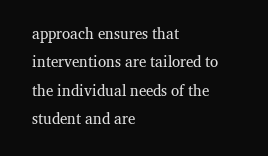approach ensures that interventions are tailored to the individual needs of the student and are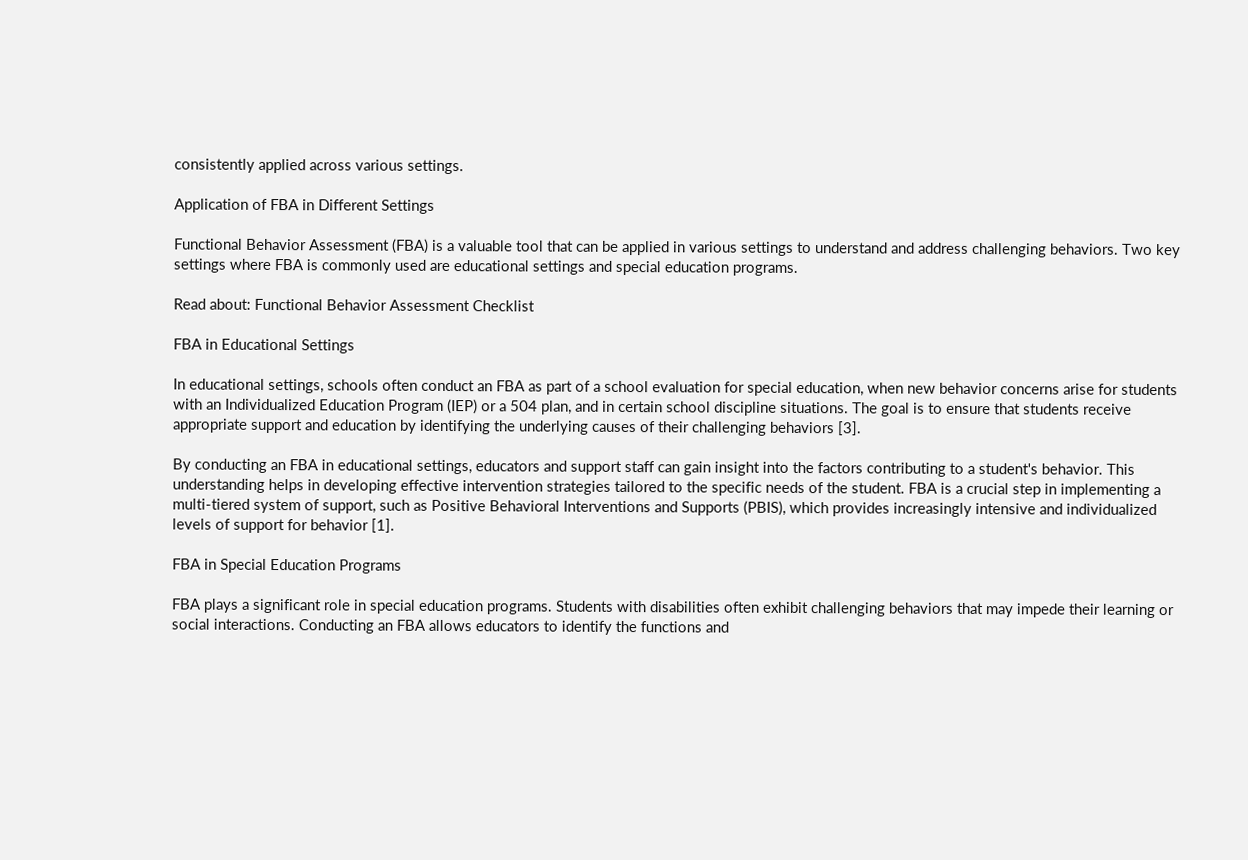consistently applied across various settings.

Application of FBA in Different Settings

Functional Behavior Assessment (FBA) is a valuable tool that can be applied in various settings to understand and address challenging behaviors. Two key settings where FBA is commonly used are educational settings and special education programs.

Read about: Functional Behavior Assessment Checklist

FBA in Educational Settings

In educational settings, schools often conduct an FBA as part of a school evaluation for special education, when new behavior concerns arise for students with an Individualized Education Program (IEP) or a 504 plan, and in certain school discipline situations. The goal is to ensure that students receive appropriate support and education by identifying the underlying causes of their challenging behaviors [3].

By conducting an FBA in educational settings, educators and support staff can gain insight into the factors contributing to a student's behavior. This understanding helps in developing effective intervention strategies tailored to the specific needs of the student. FBA is a crucial step in implementing a multi-tiered system of support, such as Positive Behavioral Interventions and Supports (PBIS), which provides increasingly intensive and individualized levels of support for behavior [1].

FBA in Special Education Programs

FBA plays a significant role in special education programs. Students with disabilities often exhibit challenging behaviors that may impede their learning or social interactions. Conducting an FBA allows educators to identify the functions and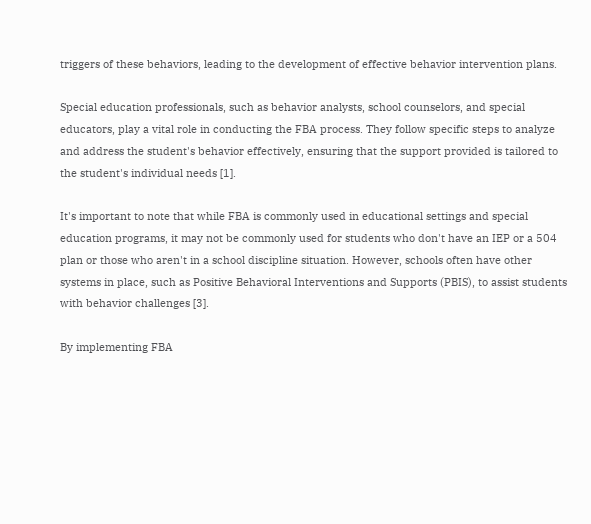triggers of these behaviors, leading to the development of effective behavior intervention plans.

Special education professionals, such as behavior analysts, school counselors, and special educators, play a vital role in conducting the FBA process. They follow specific steps to analyze and address the student's behavior effectively, ensuring that the support provided is tailored to the student's individual needs [1].

It's important to note that while FBA is commonly used in educational settings and special education programs, it may not be commonly used for students who don't have an IEP or a 504 plan or those who aren't in a school discipline situation. However, schools often have other systems in place, such as Positive Behavioral Interventions and Supports (PBIS), to assist students with behavior challenges [3].

By implementing FBA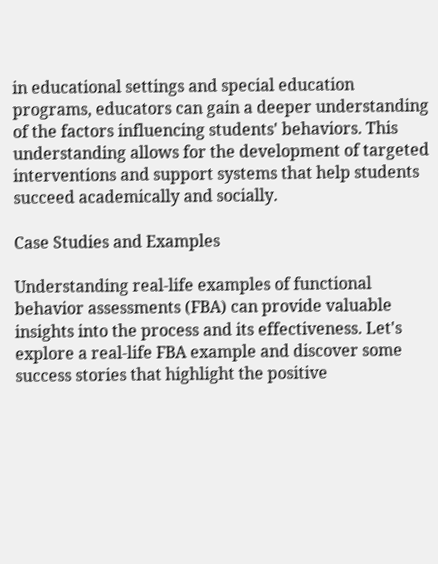in educational settings and special education programs, educators can gain a deeper understanding of the factors influencing students' behaviors. This understanding allows for the development of targeted interventions and support systems that help students succeed academically and socially.

Case Studies and Examples

Understanding real-life examples of functional behavior assessments (FBA) can provide valuable insights into the process and its effectiveness. Let's explore a real-life FBA example and discover some success stories that highlight the positive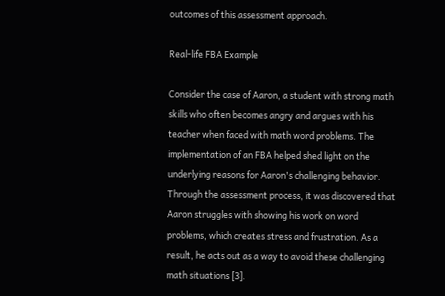outcomes of this assessment approach.

Real-life FBA Example

Consider the case of Aaron, a student with strong math skills who often becomes angry and argues with his teacher when faced with math word problems. The implementation of an FBA helped shed light on the underlying reasons for Aaron's challenging behavior. Through the assessment process, it was discovered that Aaron struggles with showing his work on word problems, which creates stress and frustration. As a result, he acts out as a way to avoid these challenging math situations [3].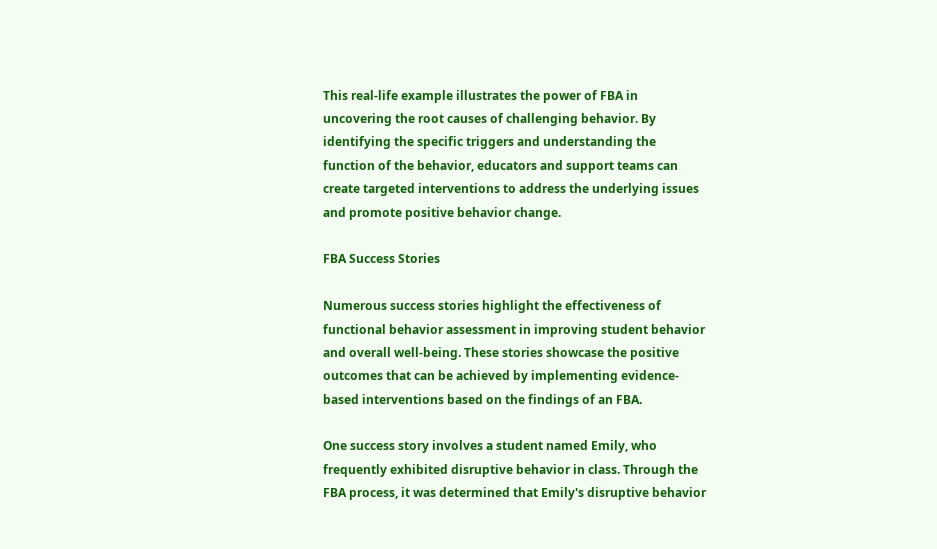This real-life example illustrates the power of FBA in uncovering the root causes of challenging behavior. By identifying the specific triggers and understanding the function of the behavior, educators and support teams can create targeted interventions to address the underlying issues and promote positive behavior change.

FBA Success Stories

Numerous success stories highlight the effectiveness of functional behavior assessment in improving student behavior and overall well-being. These stories showcase the positive outcomes that can be achieved by implementing evidence-based interventions based on the findings of an FBA.

One success story involves a student named Emily, who frequently exhibited disruptive behavior in class. Through the FBA process, it was determined that Emily's disruptive behavior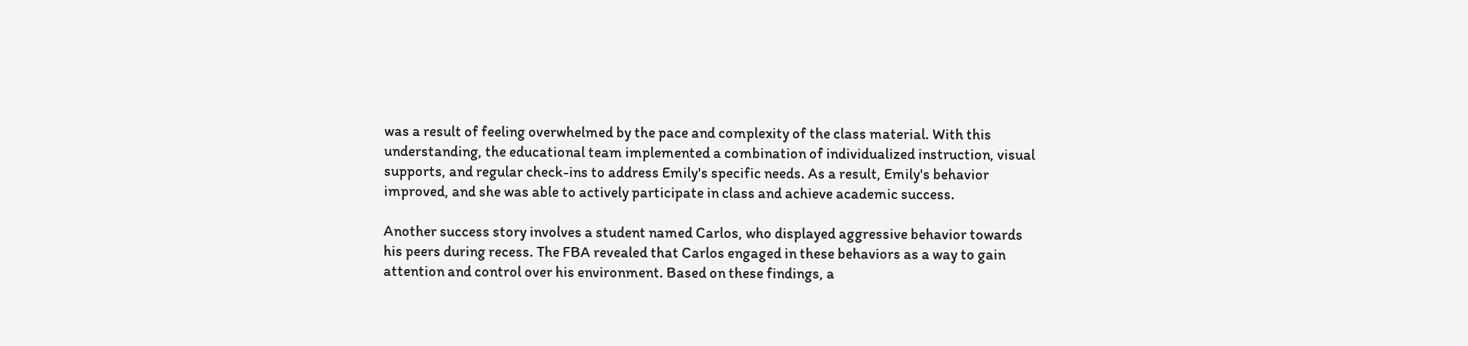was a result of feeling overwhelmed by the pace and complexity of the class material. With this understanding, the educational team implemented a combination of individualized instruction, visual supports, and regular check-ins to address Emily's specific needs. As a result, Emily's behavior improved, and she was able to actively participate in class and achieve academic success.

Another success story involves a student named Carlos, who displayed aggressive behavior towards his peers during recess. The FBA revealed that Carlos engaged in these behaviors as a way to gain attention and control over his environment. Based on these findings, a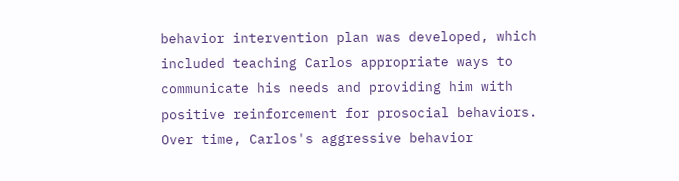behavior intervention plan was developed, which included teaching Carlos appropriate ways to communicate his needs and providing him with positive reinforcement for prosocial behaviors. Over time, Carlos's aggressive behavior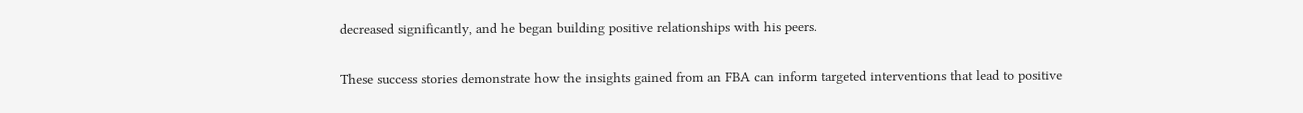decreased significantly, and he began building positive relationships with his peers.

These success stories demonstrate how the insights gained from an FBA can inform targeted interventions that lead to positive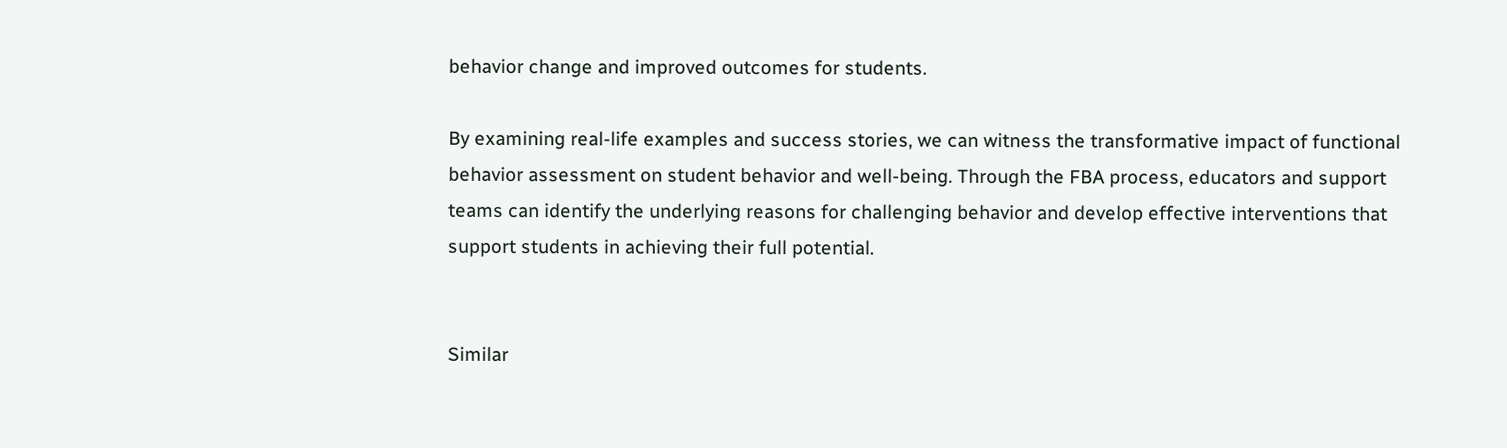behavior change and improved outcomes for students.

By examining real-life examples and success stories, we can witness the transformative impact of functional behavior assessment on student behavior and well-being. Through the FBA process, educators and support teams can identify the underlying reasons for challenging behavior and develop effective interventions that support students in achieving their full potential.


Similar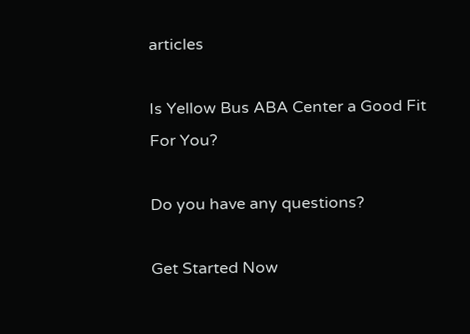articles

Is Yellow Bus ABA Center a Good Fit For You?

Do you have any questions?

Get Started Now